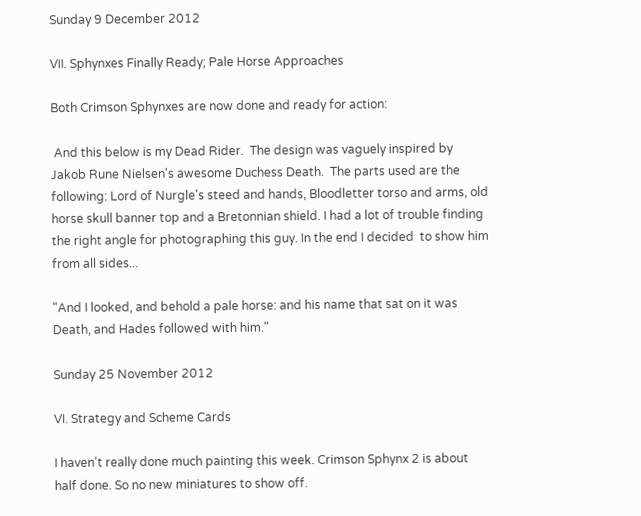Sunday 9 December 2012

VII. Sphynxes Finally Ready; Pale Horse Approaches

Both Crimson Sphynxes are now done and ready for action:

 And this below is my Dead Rider.  The design was vaguely inspired by Jakob Rune Nielsen's awesome Duchess Death.  The parts used are the following: Lord of Nurgle's steed and hands, Bloodletter torso and arms, old horse skull banner top and a Bretonnian shield. I had a lot of trouble finding the right angle for photographing this guy. In the end I decided  to show him from all sides...

"And I looked, and behold a pale horse: and his name that sat on it was Death, and Hades followed with him."

Sunday 25 November 2012

VI. Strategy and Scheme Cards

I haven't really done much painting this week. Crimson Sphynx 2 is about half done. So no new miniatures to show off.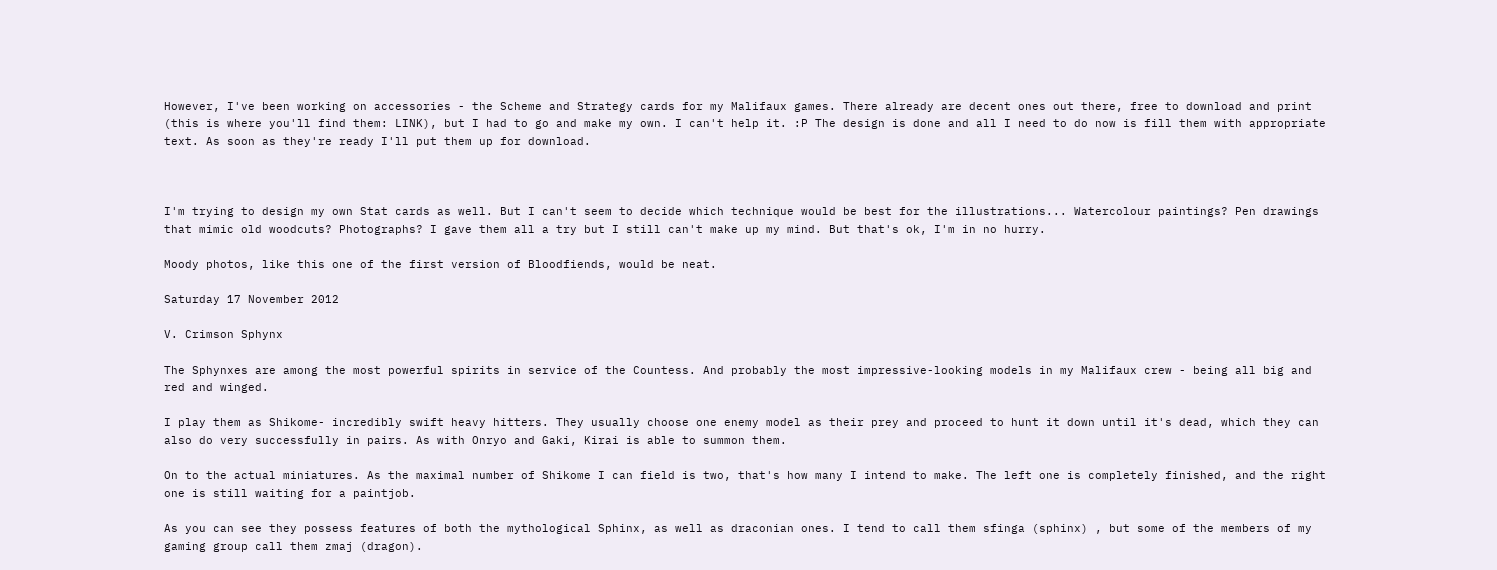However, I've been working on accessories - the Scheme and Strategy cards for my Malifaux games. There already are decent ones out there, free to download and print (this is where you'll find them: LINK), but I had to go and make my own. I can't help it. :P The design is done and all I need to do now is fill them with appropriate text. As soon as they're ready I'll put them up for download.



I'm trying to design my own Stat cards as well. But I can't seem to decide which technique would be best for the illustrations... Watercolour paintings? Pen drawings that mimic old woodcuts? Photographs? I gave them all a try but I still can't make up my mind. But that's ok, I'm in no hurry.

Moody photos, like this one of the first version of Bloodfiends, would be neat.

Saturday 17 November 2012

V. Crimson Sphynx

The Sphynxes are among the most powerful spirits in service of the Countess. And probably the most impressive-looking models in my Malifaux crew - being all big and red and winged.

I play them as Shikome- incredibly swift heavy hitters. They usually choose one enemy model as their prey and proceed to hunt it down until it's dead, which they can also do very successfully in pairs. As with Onryo and Gaki, Kirai is able to summon them.

On to the actual miniatures. As the maximal number of Shikome I can field is two, that's how many I intend to make. The left one is completely finished, and the right one is still waiting for a paintjob.

As you can see they possess features of both the mythological Sphinx, as well as draconian ones. I tend to call them sfinga (sphinx) , but some of the members of my gaming group call them zmaj (dragon).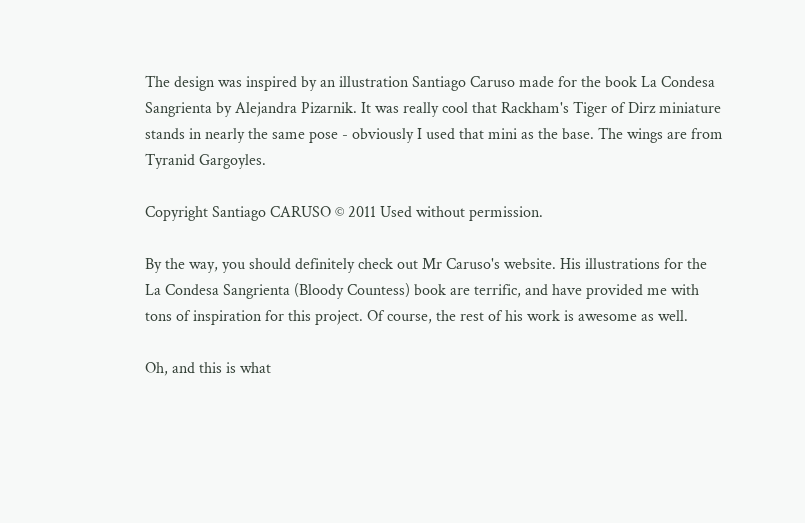The design was inspired by an illustration Santiago Caruso made for the book La Condesa Sangrienta by Alejandra Pizarnik. It was really cool that Rackham's Tiger of Dirz miniature stands in nearly the same pose - obviously I used that mini as the base. The wings are from Tyranid Gargoyles.

Copyright Santiago CARUSO © 2011 Used without permission.

By the way, you should definitely check out Mr Caruso's website. His illustrations for the La Condesa Sangrienta (Bloody Countess) book are terrific, and have provided me with tons of inspiration for this project. Of course, the rest of his work is awesome as well.

Oh, and this is what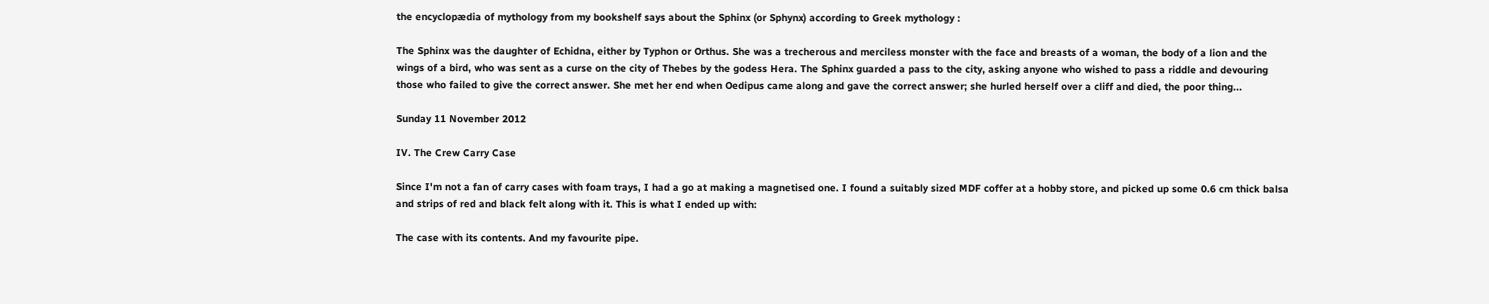the encyclopædia of mythology from my bookshelf says about the Sphinx (or Sphynx) according to Greek mythology :

The Sphinx was the daughter of Echidna, either by Typhon or Orthus. She was a trecherous and merciless monster with the face and breasts of a woman, the body of a lion and the wings of a bird, who was sent as a curse on the city of Thebes by the godess Hera. The Sphinx guarded a pass to the city, asking anyone who wished to pass a riddle and devouring those who failed to give the correct answer. She met her end when Oedipus came along and gave the correct answer; she hurled herself over a cliff and died, the poor thing...

Sunday 11 November 2012

IV. The Crew Carry Case

Since I'm not a fan of carry cases with foam trays, I had a go at making a magnetised one. I found a suitably sized MDF coffer at a hobby store, and picked up some 0.6 cm thick balsa and strips of red and black felt along with it. This is what I ended up with:

The case with its contents. And my favourite pipe.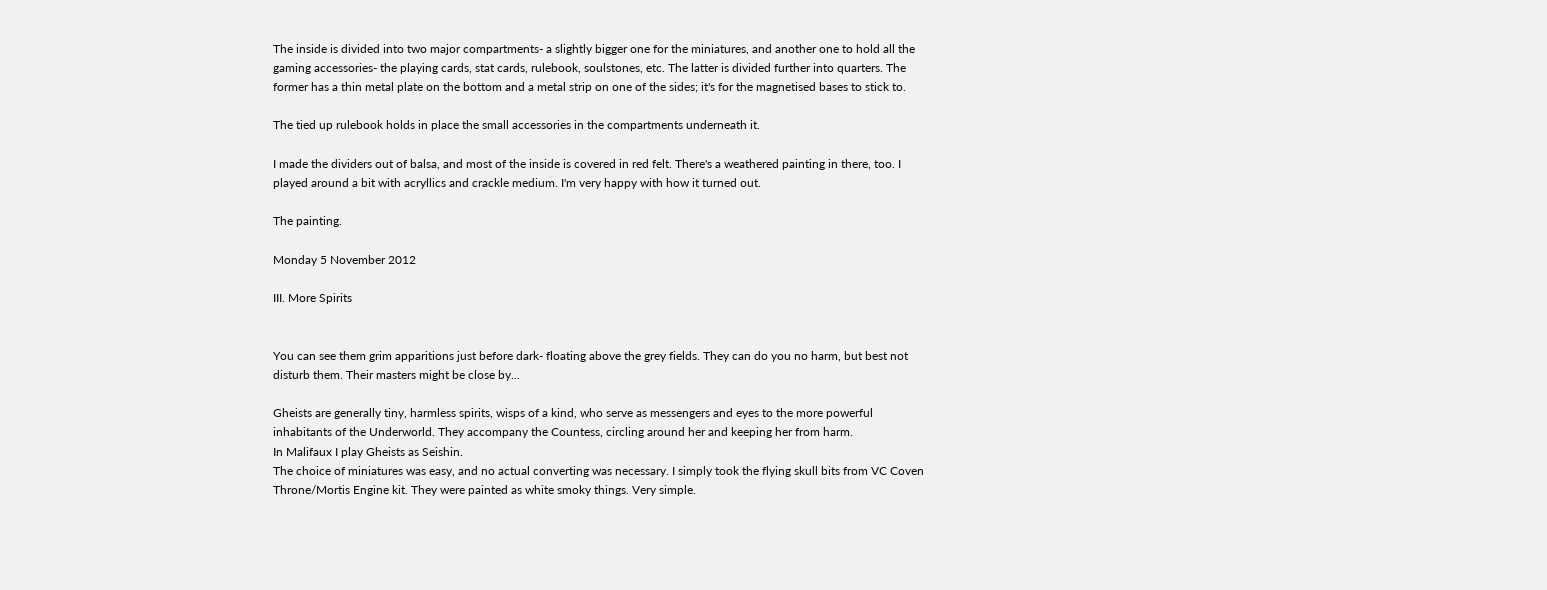The inside is divided into two major compartments- a slightly bigger one for the miniatures, and another one to hold all the gaming accessories- the playing cards, stat cards, rulebook, soulstones, etc. The latter is divided further into quarters. The former has a thin metal plate on the bottom and a metal strip on one of the sides; it's for the magnetised bases to stick to.

The tied up rulebook holds in place the small accessories in the compartments underneath it.

I made the dividers out of balsa, and most of the inside is covered in red felt. There's a weathered painting in there, too. I played around a bit with acryllics and crackle medium. I'm very happy with how it turned out.

The painting.

Monday 5 November 2012

III. More Spirits


You can see them grim apparitions just before dark- floating above the grey fields. They can do you no harm, but best not disturb them. Their masters might be close by...

Gheists are generally tiny, harmless spirits, wisps of a kind, who serve as messengers and eyes to the more powerful inhabitants of the Underworld. They accompany the Countess, circling around her and keeping her from harm.
In Malifaux I play Gheists as Seishin.
The choice of miniatures was easy, and no actual converting was necessary. I simply took the flying skull bits from VC Coven Throne/Mortis Engine kit. They were painted as white smoky things. Very simple.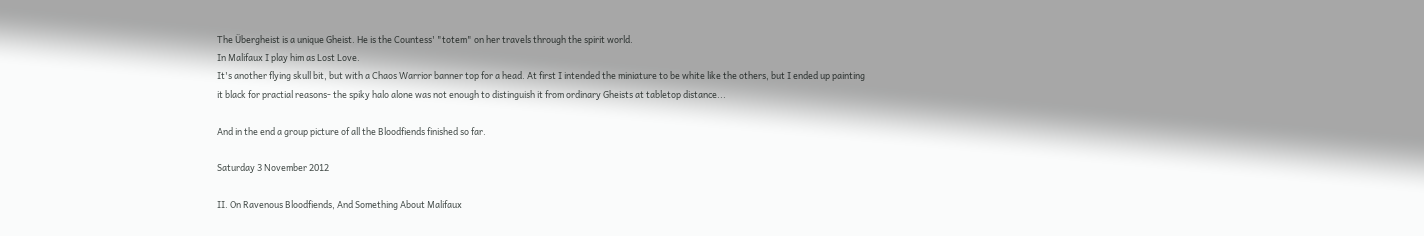The Übergheist is a unique Gheist. He is the Countess' "totem" on her travels through the spirit world.
In Malifaux I play him as Lost Love.
It's another flying skull bit, but with a Chaos Warrior banner top for a head. At first I intended the miniature to be white like the others, but I ended up painting it black for practial reasons- the spiky halo alone was not enough to distinguish it from ordinary Gheists at tabletop distance...

And in the end a group picture of all the Bloodfiends finished so far.

Saturday 3 November 2012

II. On Ravenous Bloodfiends, And Something About Malifaux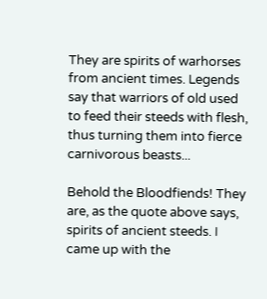They are spirits of warhorses from ancient times. Legends say that warriors of old used to feed their steeds with flesh, thus turning them into fierce carnivorous beasts...

Behold the Bloodfiends! They are, as the quote above says, spirits of ancient steeds. I came up with the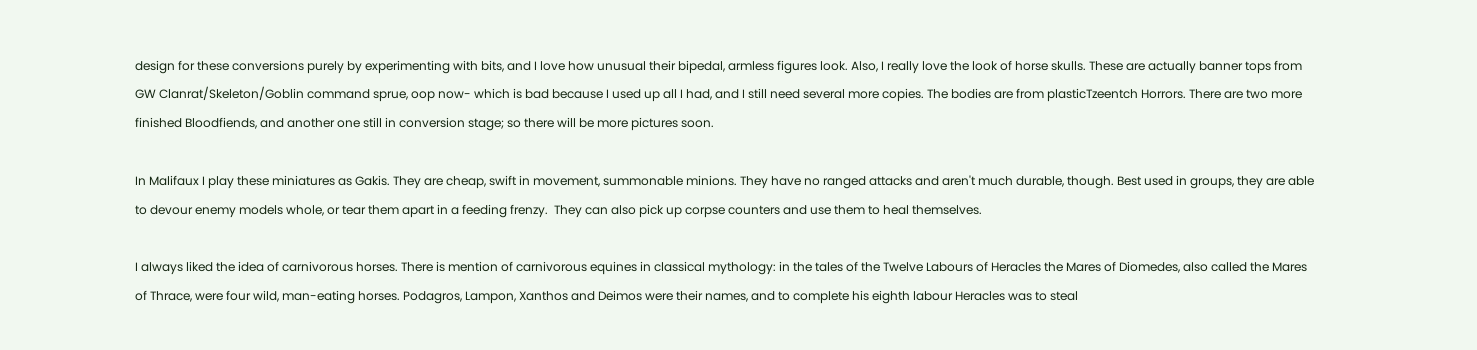design for these conversions purely by experimenting with bits, and I love how unusual their bipedal, armless figures look. Also, I really love the look of horse skulls. These are actually banner tops from GW Clanrat/Skeleton/Goblin command sprue, oop now- which is bad because I used up all I had, and I still need several more copies. The bodies are from plasticTzeentch Horrors. There are two more finished Bloodfiends, and another one still in conversion stage; so there will be more pictures soon.

In Malifaux I play these miniatures as Gakis. They are cheap, swift in movement, summonable minions. They have no ranged attacks and aren't much durable, though. Best used in groups, they are able to devour enemy models whole, or tear them apart in a feeding frenzy.  They can also pick up corpse counters and use them to heal themselves.

I always liked the idea of carnivorous horses. There is mention of carnivorous equines in classical mythology: in the tales of the Twelve Labours of Heracles the Mares of Diomedes, also called the Mares of Thrace, were four wild, man-eating horses. Podagros, Lampon, Xanthos and Deimos were their names, and to complete his eighth labour Heracles was to steal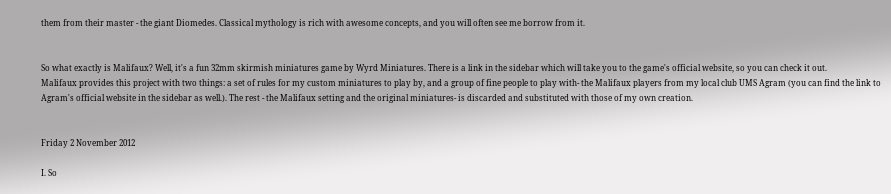them from their master - the giant Diomedes. Classical mythology is rich with awesome concepts, and you will often see me borrow from it.


So what exactly is Malifaux? Well, it's a fun 32mm skirmish miniatures game by Wyrd Miniatures. There is a link in the sidebar which will take you to the game's official website, so you can check it out.
Malifaux provides this project with two things: a set of rules for my custom miniatures to play by, and a group of fine people to play with- the Malifaux players from my local club UMS Agram (you can find the link to Agram's official website in the sidebar as well.). The rest - the Malifaux setting and the original miniatures- is discarded and substituted with those of my own creation.


Friday 2 November 2012

I. So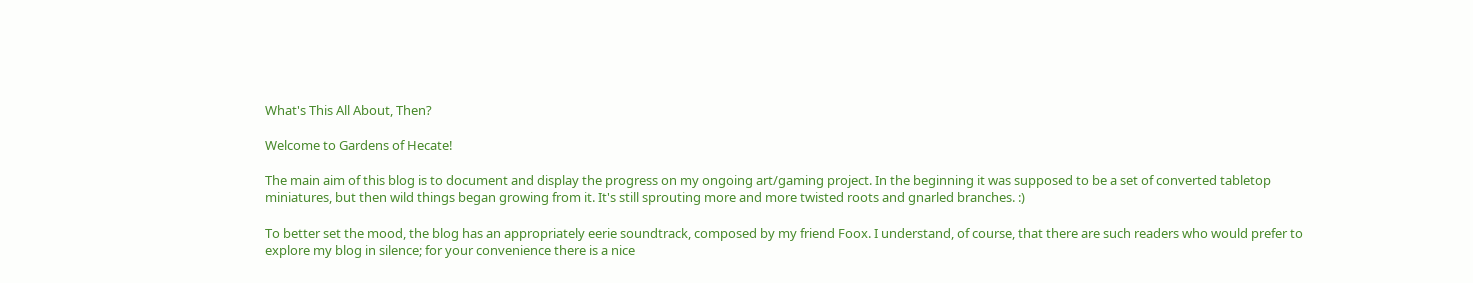What's This All About, Then?

Welcome to Gardens of Hecate!

The main aim of this blog is to document and display the progress on my ongoing art/gaming project. In the beginning it was supposed to be a set of converted tabletop miniatures, but then wild things began growing from it. It's still sprouting more and more twisted roots and gnarled branches. :)

To better set the mood, the blog has an appropriately eerie soundtrack, composed by my friend Foox. I understand, of course, that there are such readers who would prefer to explore my blog in silence; for your convenience there is a nice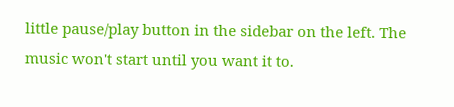little pause/play button in the sidebar on the left. The music won't start until you want it to.